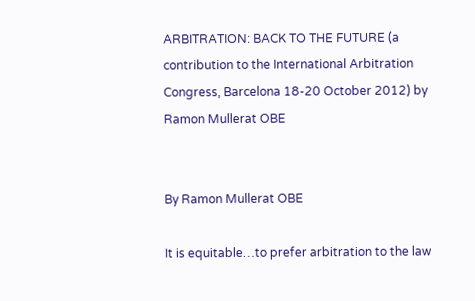ARBITRATION: BACK TO THE FUTURE (a contribution to the International Arbitration Congress, Barcelona 18-20 October 2012) by Ramon Mullerat OBE


By Ramon Mullerat OBE

It is equitable…to prefer arbitration to the law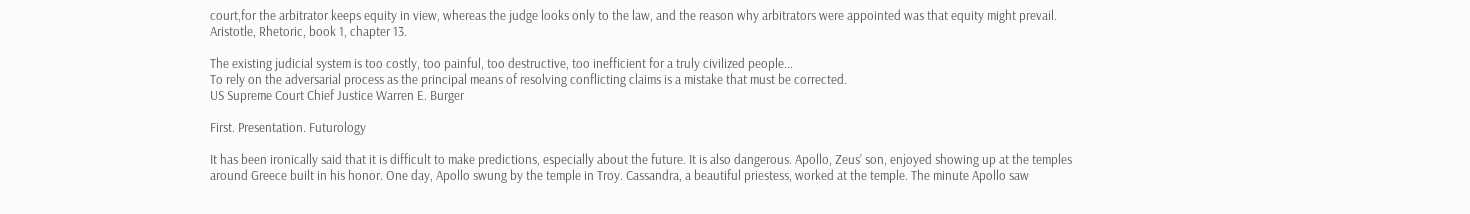court,for the arbitrator keeps equity in view, whereas the judge looks only to the law, and the reason why arbitrators were appointed was that equity might prevail.
Aristotle, Rhetoric, book 1, chapter 13.

The existing judicial system is too costly, too painful, too destructive, too inefficient for a truly civilized people...
To rely on the adversarial process as the principal means of resolving conflicting claims is a mistake that must be corrected.
US Supreme Court Chief Justice Warren E. Burger

First. Presentation. Futurology

It has been ironically said that it is difficult to make predictions, especially about the future. It is also dangerous. Apollo, Zeus’ son, enjoyed showing up at the temples around Greece built in his honor. One day, Apollo swung by the temple in Troy. Cassandra, a beautiful priestess, worked at the temple. The minute Apollo saw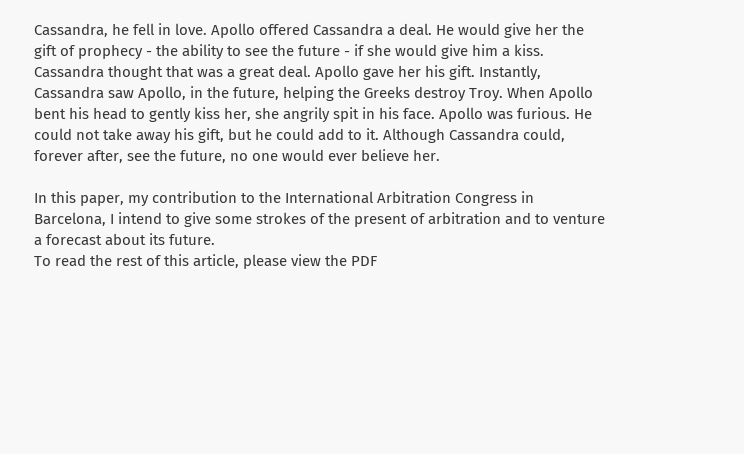Cassandra, he fell in love. Apollo offered Cassandra a deal. He would give her the gift of prophecy - the ability to see the future - if she would give him a kiss. Cassandra thought that was a great deal. Apollo gave her his gift. Instantly, Cassandra saw Apollo, in the future, helping the Greeks destroy Troy. When Apollo bent his head to gently kiss her, she angrily spit in his face. Apollo was furious. He could not take away his gift, but he could add to it. Although Cassandra could, forever after, see the future, no one would ever believe her.

In this paper, my contribution to the International Arbitration Congress in Barcelona, I intend to give some strokes of the present of arbitration and to venture a forecast about its future.
To read the rest of this article, please view the PDF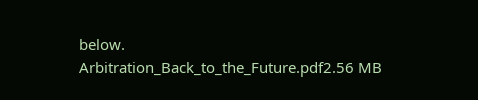below.
Arbitration_Back_to_the_Future.pdf2.56 MB